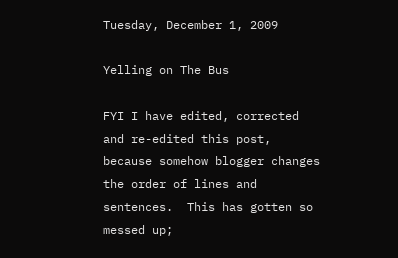Tuesday, December 1, 2009

Yelling on The Bus

FYI I have edited, corrected and re-edited this post, because somehow blogger changes the order of lines and sentences.  This has gotten so messed up;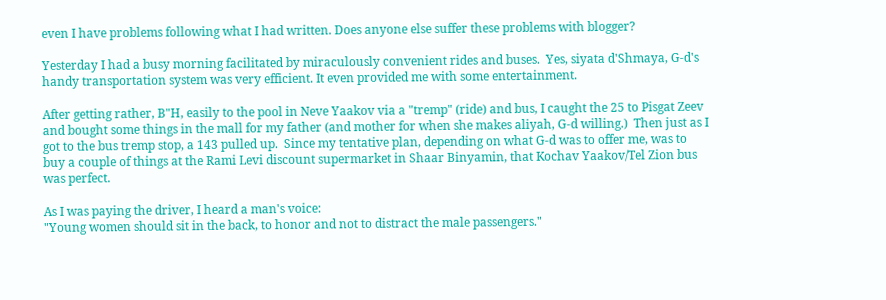even I have problems following what I had written. Does anyone else suffer these problems with blogger?

Yesterday I had a busy morning facilitated by miraculously convenient rides and buses.  Yes, siyata d'Shmaya, G-d's handy transportation system was very efficient. It even provided me with some entertainment.

After getting rather, B"H, easily to the pool in Neve Yaakov via a "tremp" (ride) and bus, I caught the 25 to Pisgat Zeev and bought some things in the mall for my father (and mother for when she makes aliyah, G-d willing.)  Then just as I got to the bus tremp stop, a 143 pulled up.  Since my tentative plan, depending on what G-d was to offer me, was to buy a couple of things at the Rami Levi discount supermarket in Shaar Binyamin, that Kochav Yaakov/Tel Zion bus was perfect.

As I was paying the driver, I heard a man's voice:
"Young women should sit in the back, to honor and not to distract the male passengers."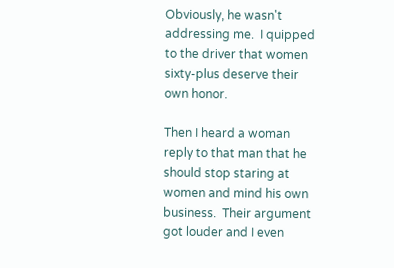Obviously, he wasn't addressing me.  I quipped to the driver that women sixty-plus deserve their own honor.

Then I heard a woman reply to that man that he should stop staring at women and mind his own business.  Their argument got louder and I even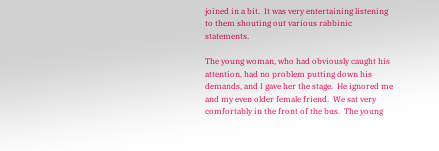joined in a bit.  It was very entertaining listening to them shouting out various rabbinic statements.

The young woman, who had obviously caught his attention, had no problem putting down his demands, and I gave her the stage.  He ignored me and my even older female friend.  We sat very comfortably in the front of the bus.  The young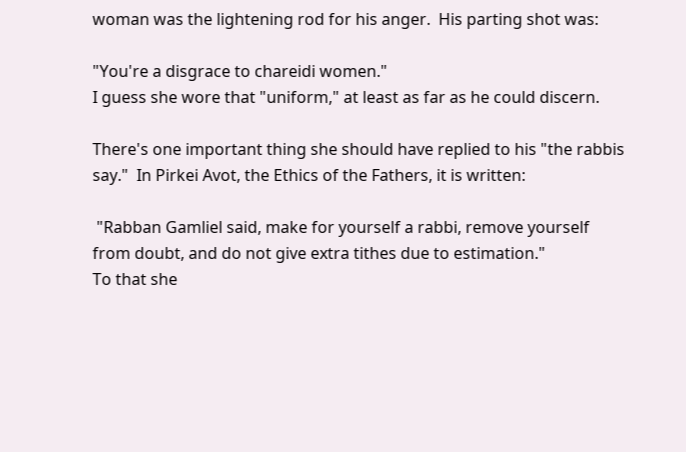woman was the lightening rod for his anger.  His parting shot was:

"You're a disgrace to chareidi women."
I guess she wore that "uniform," at least as far as he could discern.

There's one important thing she should have replied to his "the rabbis say."  In Pirkei Avot, the Ethics of the Fathers, it is written:

 "Rabban Gamliel said, make for yourself a rabbi, remove yourself from doubt, and do not give extra tithes due to estimation."
To that she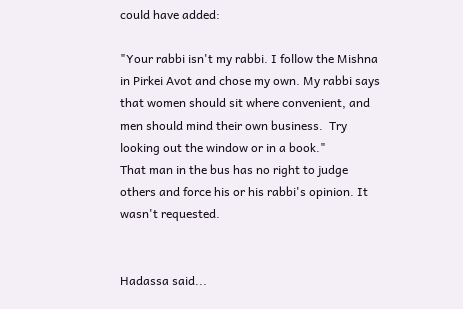could have added:

"Your rabbi isn't my rabbi. I follow the Mishna in Pirkei Avot and chose my own. My rabbi says that women should sit where convenient, and men should mind their own business.  Try looking out the window or in a book."
That man in the bus has no right to judge others and force his or his rabbi's opinion. It wasn't requested.


Hadassa said...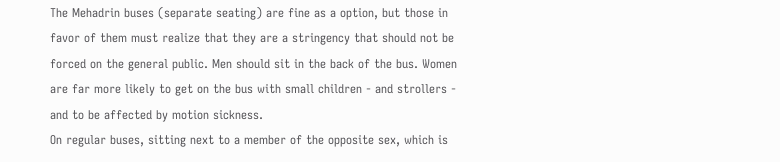The Mehadrin buses (separate seating) are fine as a option, but those in favor of them must realize that they are a stringency that should not be forced on the general public. Men should sit in the back of the bus. Women are far more likely to get on the bus with small children - and strollers - and to be affected by motion sickness.
On regular buses, sitting next to a member of the opposite sex, which is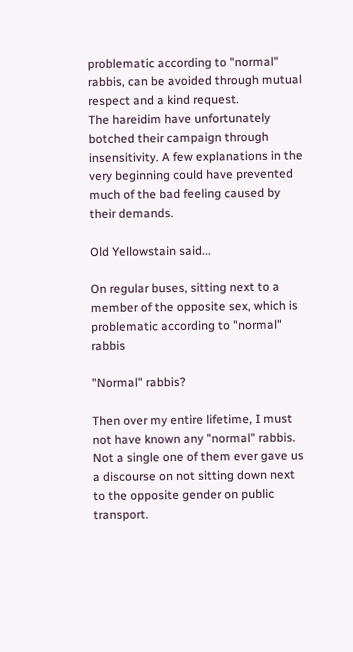problematic according to "normal" rabbis, can be avoided through mutual respect and a kind request.
The hareidim have unfortunately botched their campaign through insensitivity. A few explanations in the very beginning could have prevented much of the bad feeling caused by their demands.

Old Yellowstain said...

On regular buses, sitting next to a member of the opposite sex, which is problematic according to "normal" rabbis

"Normal" rabbis?

Then over my entire lifetime, I must not have known any "normal" rabbis. Not a single one of them ever gave us a discourse on not sitting down next to the opposite gender on public transport.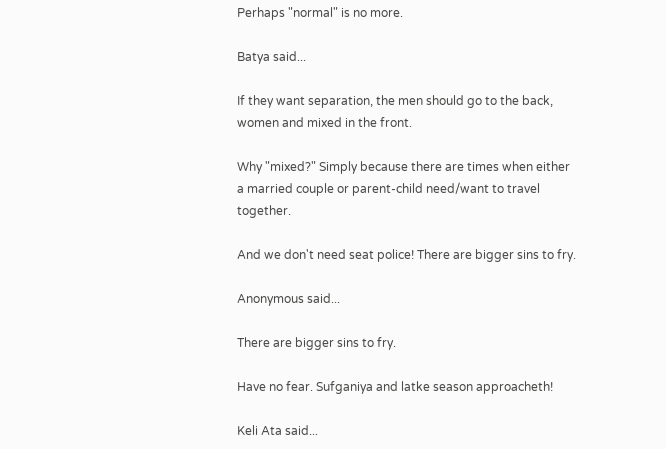Perhaps "normal" is no more.

Batya said...

If they want separation, the men should go to the back, women and mixed in the front.

Why "mixed?" Simply because there are times when either a married couple or parent-child need/want to travel together.

And we don't need seat police! There are bigger sins to fry.

Anonymous said...

There are bigger sins to fry.

Have no fear. Sufganiya and latke season approacheth!

Keli Ata said...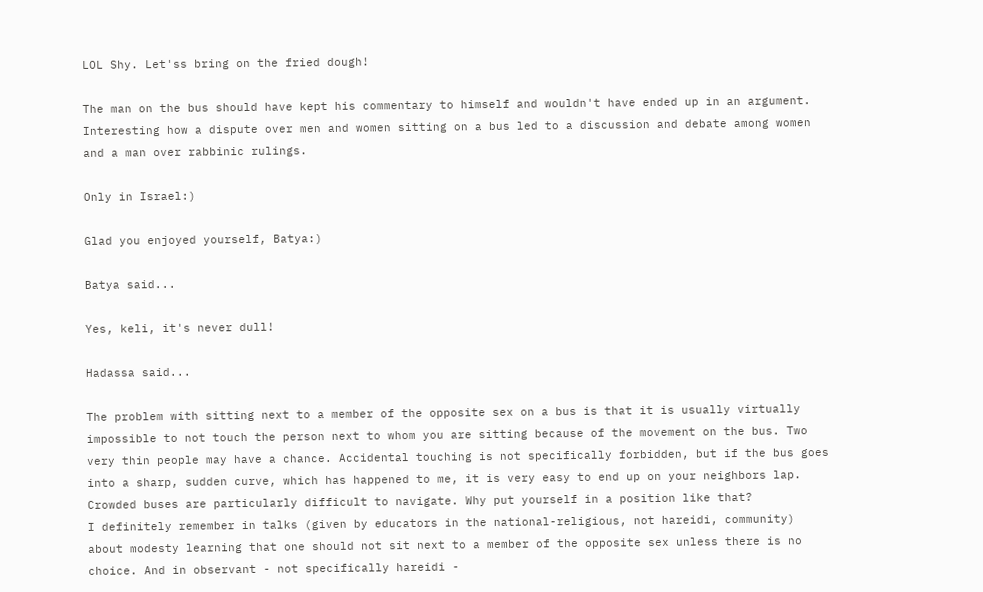LOL Shy. Let'ss bring on the fried dough!

The man on the bus should have kept his commentary to himself and wouldn't have ended up in an argument. Interesting how a dispute over men and women sitting on a bus led to a discussion and debate among women and a man over rabbinic rulings.

Only in Israel:)

Glad you enjoyed yourself, Batya:)

Batya said...

Yes, keli, it's never dull!

Hadassa said...

The problem with sitting next to a member of the opposite sex on a bus is that it is usually virtually impossible to not touch the person next to whom you are sitting because of the movement on the bus. Two very thin people may have a chance. Accidental touching is not specifically forbidden, but if the bus goes into a sharp, sudden curve, which has happened to me, it is very easy to end up on your neighbors lap. Crowded buses are particularly difficult to navigate. Why put yourself in a position like that?
I definitely remember in talks (given by educators in the national-religious, not hareidi, community) about modesty learning that one should not sit next to a member of the opposite sex unless there is no choice. And in observant - not specifically hareidi -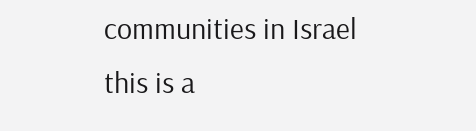communities in Israel this is a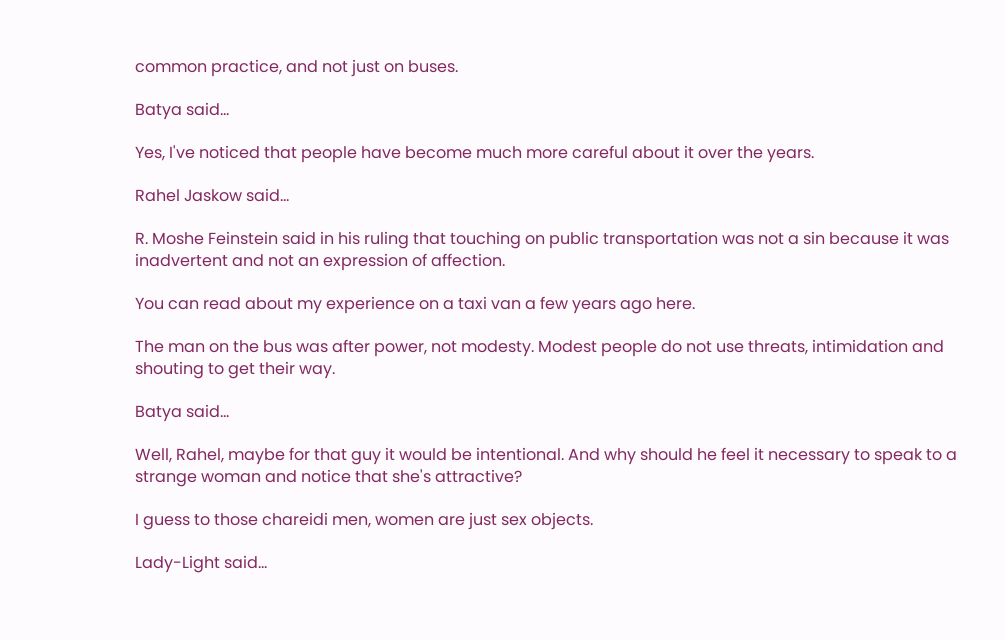common practice, and not just on buses.

Batya said...

Yes, I've noticed that people have become much more careful about it over the years.

Rahel Jaskow said...

R. Moshe Feinstein said in his ruling that touching on public transportation was not a sin because it was inadvertent and not an expression of affection.

You can read about my experience on a taxi van a few years ago here.

The man on the bus was after power, not modesty. Modest people do not use threats, intimidation and shouting to get their way.

Batya said...

Well, Rahel, maybe for that guy it would be intentional. And why should he feel it necessary to speak to a strange woman and notice that she's attractive?

I guess to those chareidi men, women are just sex objects.

Lady-Light said...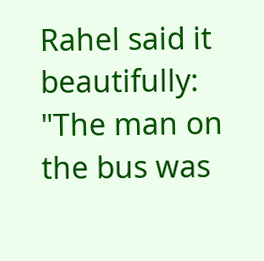Rahel said it beautifully: "The man on the bus was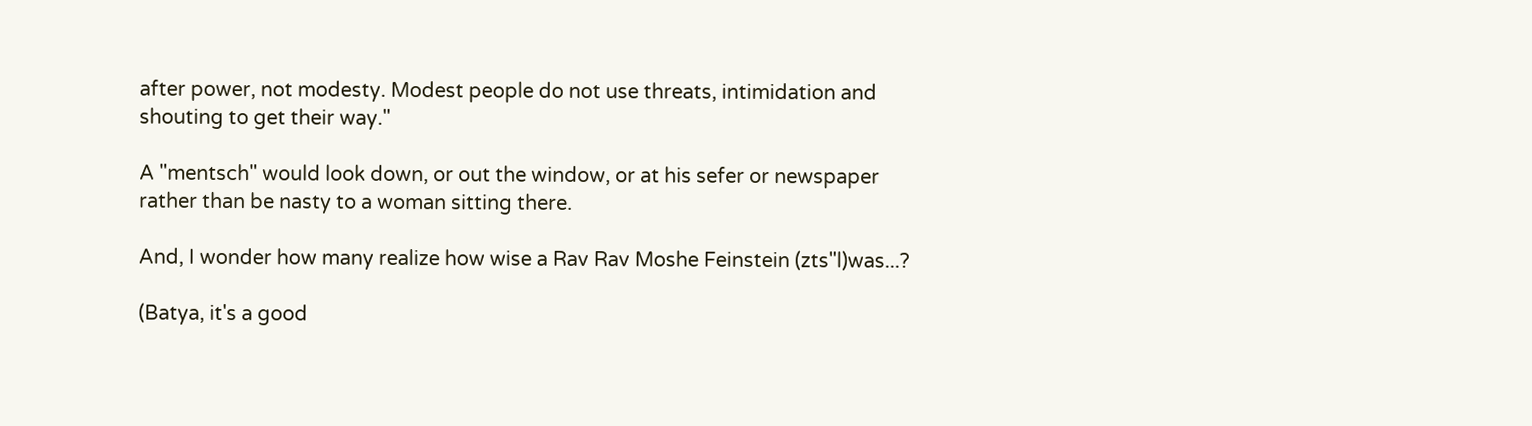after power, not modesty. Modest people do not use threats, intimidation and shouting to get their way."

A "mentsch" would look down, or out the window, or at his sefer or newspaper rather than be nasty to a woman sitting there.

And, I wonder how many realize how wise a Rav Rav Moshe Feinstein (zts"l)was...?

(Batya, it's a good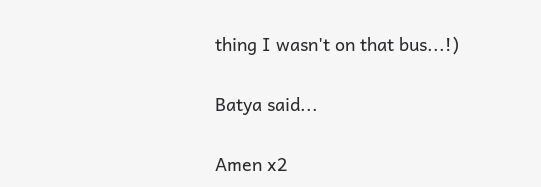thing I wasn't on that bus...!)

Batya said...

Amen x2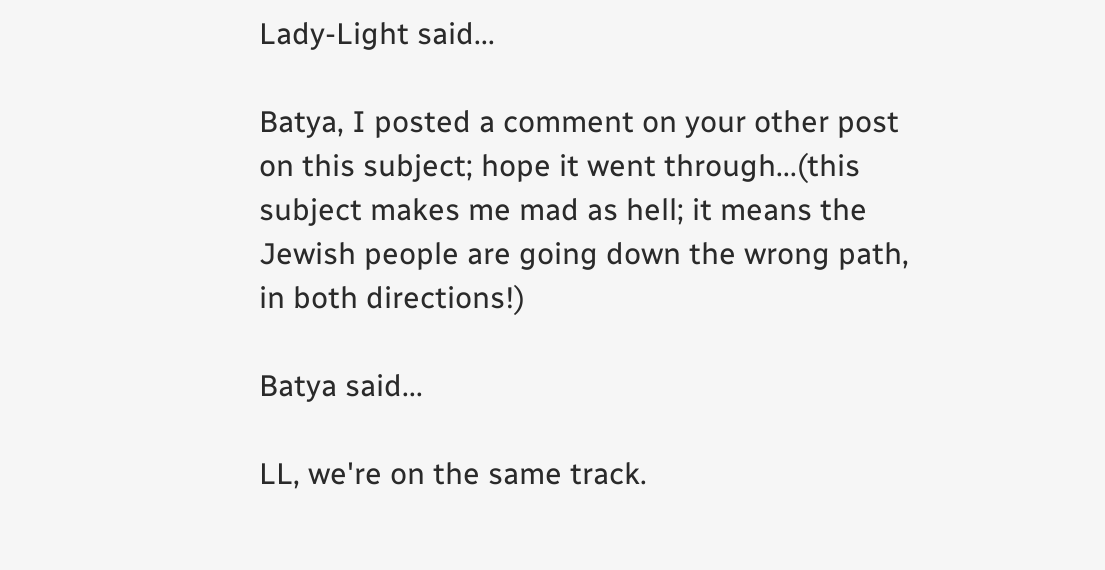Lady-Light said...

Batya, I posted a comment on your other post on this subject; hope it went through...(this subject makes me mad as hell; it means the Jewish people are going down the wrong path, in both directions!)

Batya said...

LL, we're on the same track.